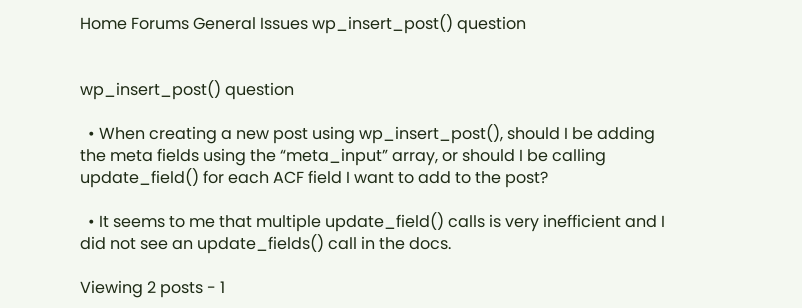Home Forums General Issues wp_insert_post() question


wp_insert_post() question

  • When creating a new post using wp_insert_post(), should I be adding the meta fields using the “meta_input” array, or should I be calling update_field() for each ACF field I want to add to the post?

  • It seems to me that multiple update_field() calls is very inefficient and I did not see an update_fields() call in the docs.

Viewing 2 posts - 1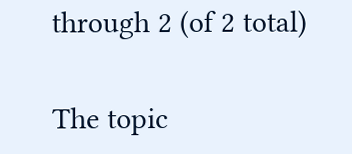through 2 (of 2 total)

The topic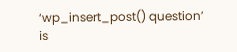‘wp_insert_post() question’ is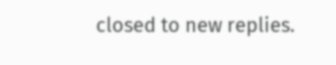closed to new replies.